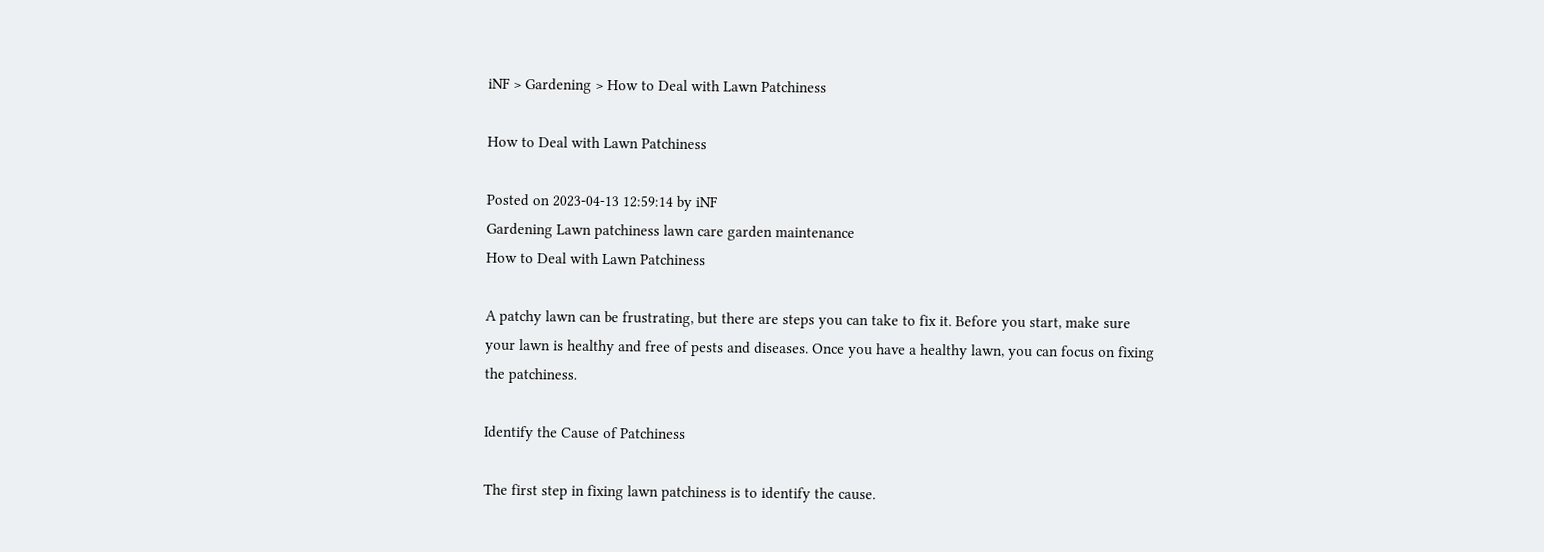iNF > Gardening > How to Deal with Lawn Patchiness

How to Deal with Lawn Patchiness

Posted on 2023-04-13 12:59:14 by iNF
Gardening Lawn patchiness lawn care garden maintenance
How to Deal with Lawn Patchiness

A patchy lawn can be frustrating, but there are steps you can take to fix it. Before you start, make sure your lawn is healthy and free of pests and diseases. Once you have a healthy lawn, you can focus on fixing the patchiness.

Identify the Cause of Patchiness

The first step in fixing lawn patchiness is to identify the cause.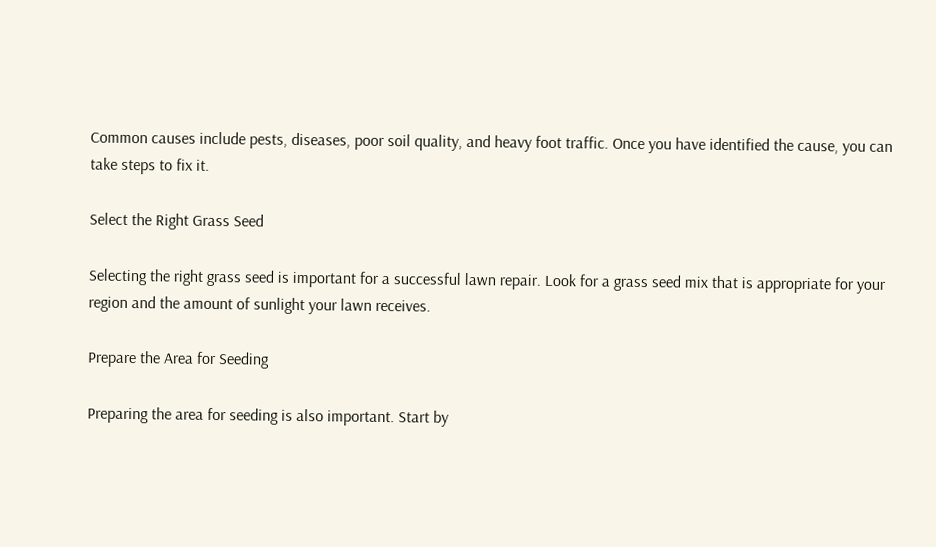Common causes include pests, diseases, poor soil quality, and heavy foot traffic. Once you have identified the cause, you can take steps to fix it.

Select the Right Grass Seed

Selecting the right grass seed is important for a successful lawn repair. Look for a grass seed mix that is appropriate for your region and the amount of sunlight your lawn receives.

Prepare the Area for Seeding

Preparing the area for seeding is also important. Start by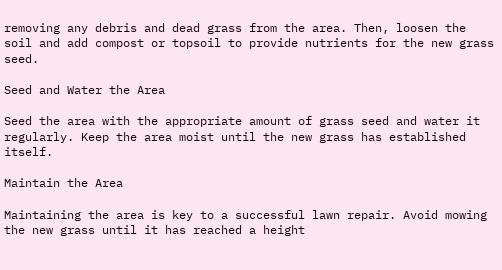removing any debris and dead grass from the area. Then, loosen the soil and add compost or topsoil to provide nutrients for the new grass seed.

Seed and Water the Area

Seed the area with the appropriate amount of grass seed and water it regularly. Keep the area moist until the new grass has established itself.

Maintain the Area

Maintaining the area is key to a successful lawn repair. Avoid mowing the new grass until it has reached a height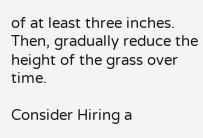of at least three inches. Then, gradually reduce the height of the grass over time.

Consider Hiring a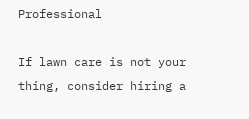Professional

If lawn care is not your thing, consider hiring a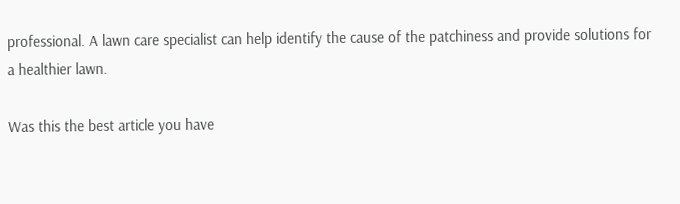professional. A lawn care specialist can help identify the cause of the patchiness and provide solutions for a healthier lawn.

Was this the best article you have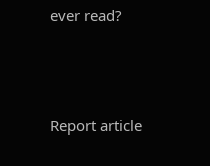ever read?



Report article